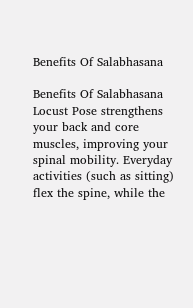Benefits Of Salabhasana

Benefits Of Salabhasana
Locust Pose strengthens your back and core muscles, improving your spinal mobility. Everyday activities (such as sitting) flex the spine, while the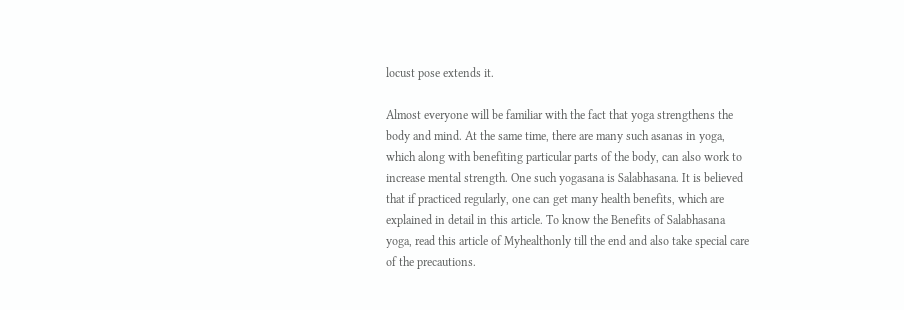locust pose extends it.

Almost everyone will be familiar with the fact that yoga strengthens the body and mind. At the same time, there are many such asanas in yoga, which along with benefiting particular parts of the body, can also work to increase mental strength. One such yogasana is Salabhasana. It is believed that if practiced regularly, one can get many health benefits, which are explained in detail in this article. To know the Benefits of Salabhasana yoga, read this article of Myhealthonly till the end and also take special care of the precautions.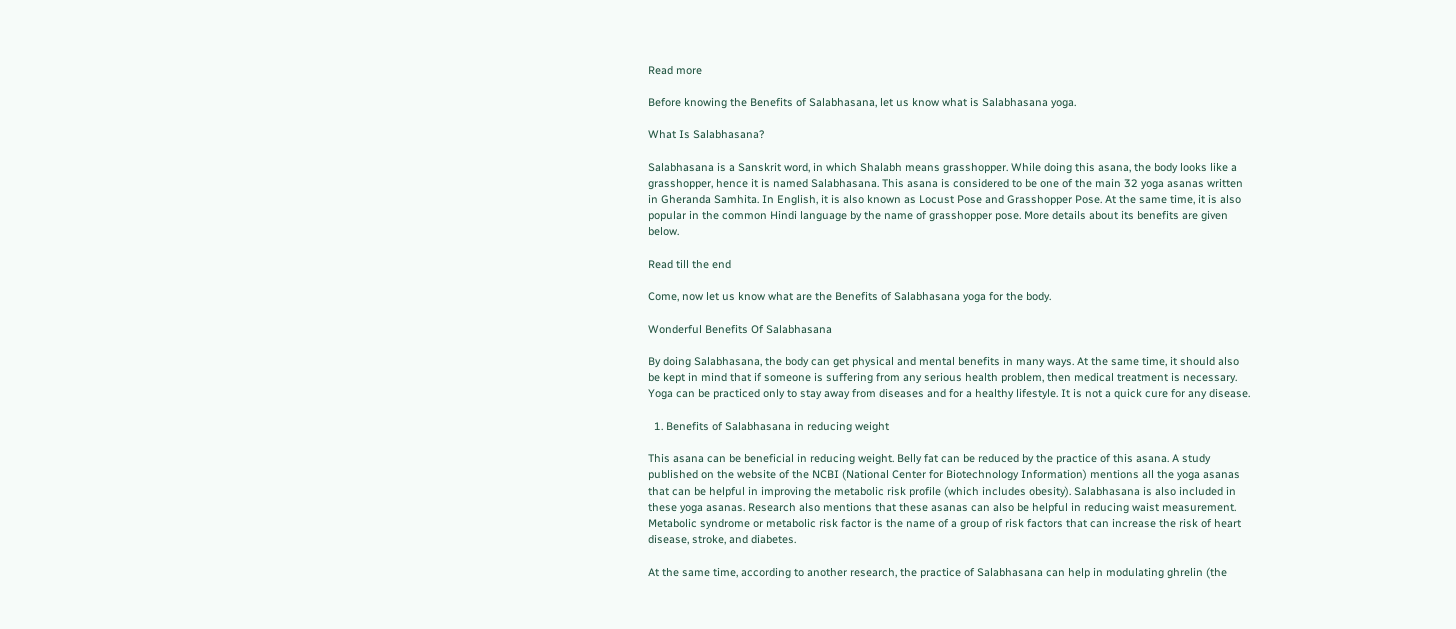Read more

Before knowing the Benefits of Salabhasana, let us know what is Salabhasana yoga.

What Is Salabhasana?

Salabhasana is a Sanskrit word, in which Shalabh means grasshopper. While doing this asana, the body looks like a grasshopper, hence it is named Salabhasana. This asana is considered to be one of the main 32 yoga asanas written in Gheranda Samhita. In English, it is also known as Locust Pose and Grasshopper Pose. At the same time, it is also popular in the common Hindi language by the name of grasshopper pose. More details about its benefits are given below.

Read till the end

Come, now let us know what are the Benefits of Salabhasana yoga for the body.

Wonderful Benefits Of Salabhasana

By doing Salabhasana, the body can get physical and mental benefits in many ways. At the same time, it should also be kept in mind that if someone is suffering from any serious health problem, then medical treatment is necessary. Yoga can be practiced only to stay away from diseases and for a healthy lifestyle. It is not a quick cure for any disease.

  1. Benefits of Salabhasana in reducing weight

This asana can be beneficial in reducing weight. Belly fat can be reduced by the practice of this asana. A study published on the website of the NCBI (National Center for Biotechnology Information) mentions all the yoga asanas that can be helpful in improving the metabolic risk profile (which includes obesity). Salabhasana is also included in these yoga asanas. Research also mentions that these asanas can also be helpful in reducing waist measurement. Metabolic syndrome or metabolic risk factor is the name of a group of risk factors that can increase the risk of heart disease, stroke, and diabetes.

At the same time, according to another research, the practice of Salabhasana can help in modulating ghrelin (the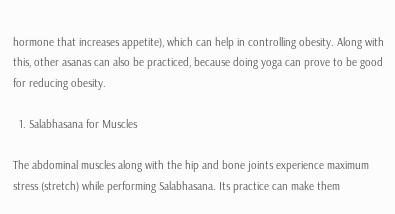hormone that increases appetite), which can help in controlling obesity. Along with this, other asanas can also be practiced, because doing yoga can prove to be good for reducing obesity.

  1. Salabhasana for Muscles

The abdominal muscles along with the hip and bone joints experience maximum stress (stretch) while performing Salabhasana. Its practice can make them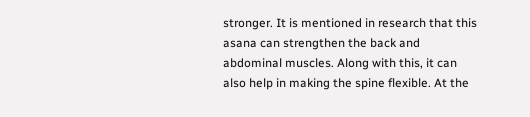stronger. It is mentioned in research that this asana can strengthen the back and abdominal muscles. Along with this, it can also help in making the spine flexible. At the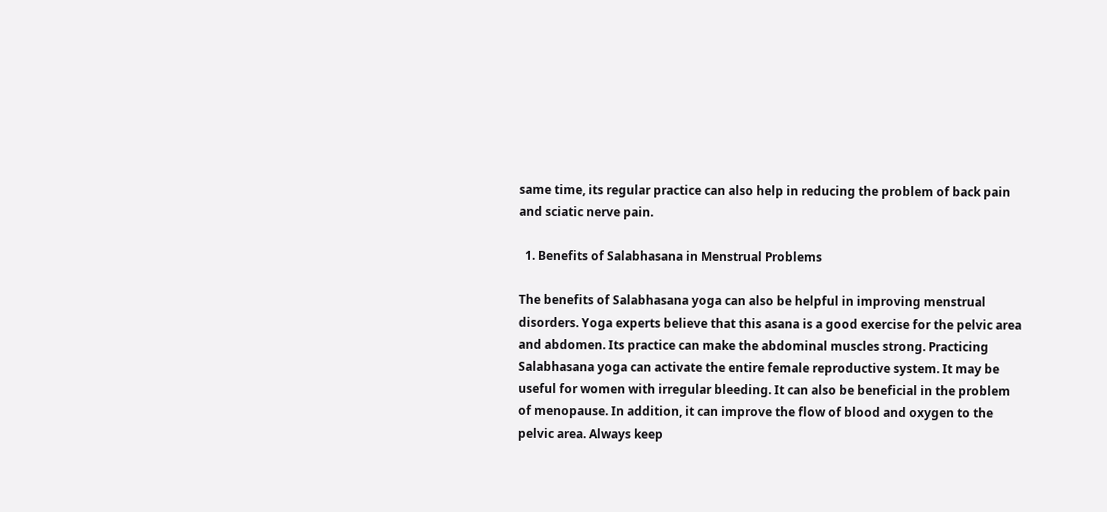same time, its regular practice can also help in reducing the problem of back pain and sciatic nerve pain.

  1. Benefits of Salabhasana in Menstrual Problems

The benefits of Salabhasana yoga can also be helpful in improving menstrual disorders. Yoga experts believe that this asana is a good exercise for the pelvic area and abdomen. Its practice can make the abdominal muscles strong. Practicing Salabhasana yoga can activate the entire female reproductive system. It may be useful for women with irregular bleeding. It can also be beneficial in the problem of menopause. In addition, it can improve the flow of blood and oxygen to the pelvic area. Always keep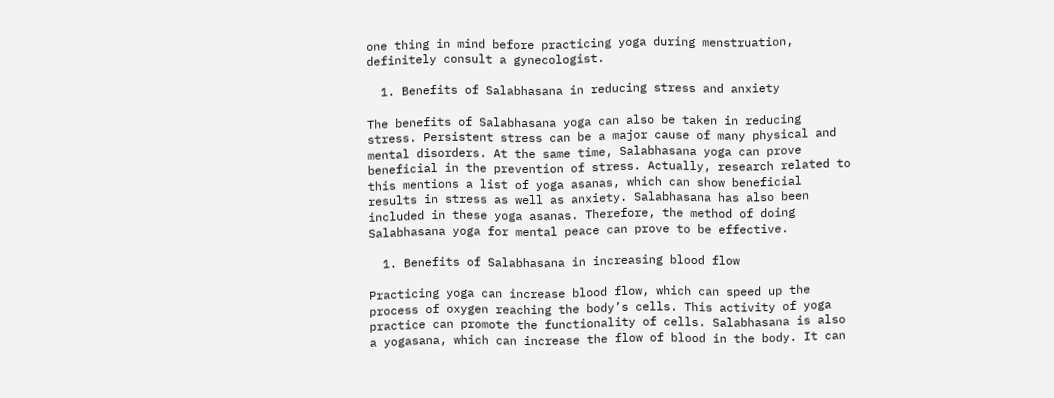one thing in mind before practicing yoga during menstruation, definitely consult a gynecologist.

  1. Benefits of Salabhasana in reducing stress and anxiety

The benefits of Salabhasana yoga can also be taken in reducing stress. Persistent stress can be a major cause of many physical and mental disorders. At the same time, Salabhasana yoga can prove beneficial in the prevention of stress. Actually, research related to this mentions a list of yoga asanas, which can show beneficial results in stress as well as anxiety. Salabhasana has also been included in these yoga asanas. Therefore, the method of doing Salabhasana yoga for mental peace can prove to be effective.

  1. Benefits of Salabhasana in increasing blood flow

Practicing yoga can increase blood flow, which can speed up the process of oxygen reaching the body’s cells. This activity of yoga practice can promote the functionality of cells. Salabhasana is also a yogasana, which can increase the flow of blood in the body. It can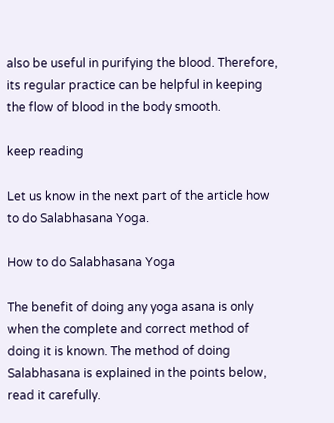also be useful in purifying the blood. Therefore, its regular practice can be helpful in keeping the flow of blood in the body smooth.

keep reading

Let us know in the next part of the article how to do Salabhasana Yoga.

How to do Salabhasana Yoga

The benefit of doing any yoga asana is only when the complete and correct method of doing it is known. The method of doing Salabhasana is explained in the points below, read it carefully.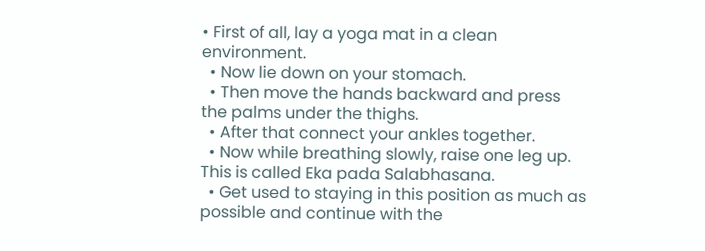• First of all, lay a yoga mat in a clean environment.
  • Now lie down on your stomach.
  • Then move the hands backward and press the palms under the thighs.
  • After that connect your ankles together.
  • Now while breathing slowly, raise one leg up. This is called Eka pada Salabhasana.
  • Get used to staying in this position as much as possible and continue with the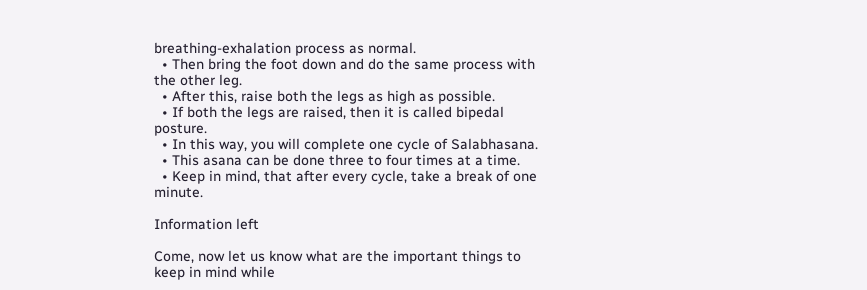breathing-exhalation process as normal.
  • Then bring the foot down and do the same process with the other leg.
  • After this, raise both the legs as high as possible.
  • If both the legs are raised, then it is called bipedal posture.
  • In this way, you will complete one cycle of Salabhasana.
  • This asana can be done three to four times at a time.
  • Keep in mind, that after every cycle, take a break of one minute.

Information left

Come, now let us know what are the important things to keep in mind while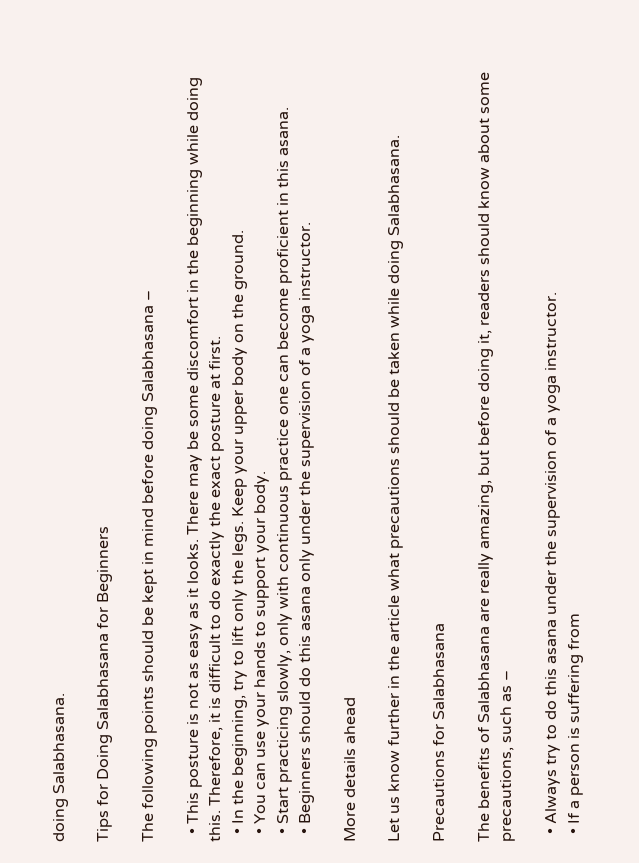doing Salabhasana.

Tips for Doing Salabhasana for Beginners

The following points should be kept in mind before doing Salabhasana –

  • This posture is not as easy as it looks. There may be some discomfort in the beginning while doing this. Therefore, it is difficult to do exactly the exact posture at first.
  • In the beginning, try to lift only the legs. Keep your upper body on the ground.
  • You can use your hands to support your body.
  • Start practicing slowly, only with continuous practice one can become proficient in this asana.
  • Beginners should do this asana only under the supervision of a yoga instructor.

More details ahead

Let us know further in the article what precautions should be taken while doing Salabhasana.

Precautions for Salabhasana

The benefits of Salabhasana are really amazing, but before doing it, readers should know about some precautions, such as –

  • Always try to do this asana under the supervision of a yoga instructor.
  • If a person is suffering from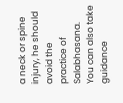a neck or spine injury, he should avoid the practice of Salabhasana. You can also take guidance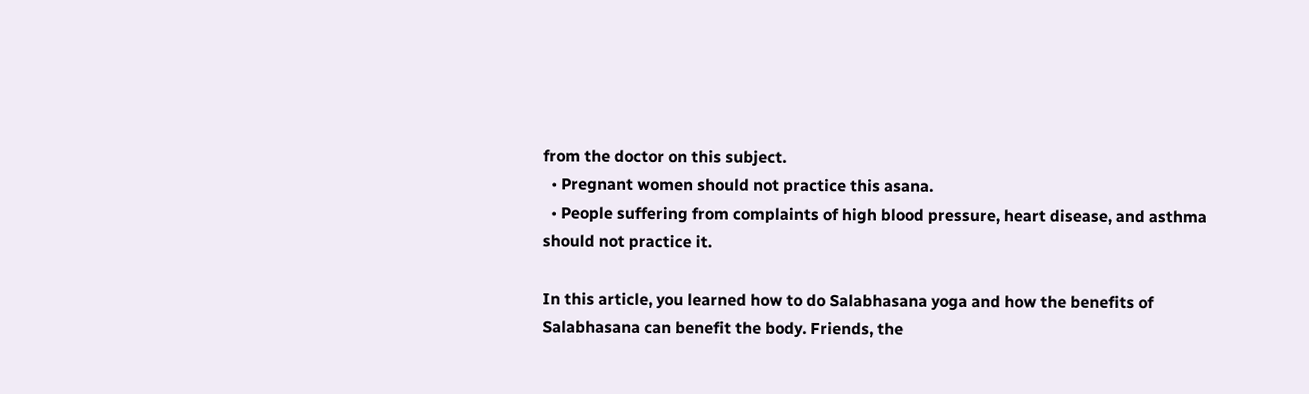from the doctor on this subject.
  • Pregnant women should not practice this asana.
  • People suffering from complaints of high blood pressure, heart disease, and asthma should not practice it.

In this article, you learned how to do Salabhasana yoga and how the benefits of Salabhasana can benefit the body. Friends, the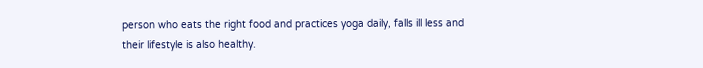person who eats the right food and practices yoga daily, falls ill less and their lifestyle is also healthy.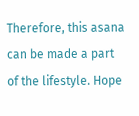Therefore, this asana can be made a part of the lifestyle. Hope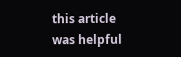this article was helpful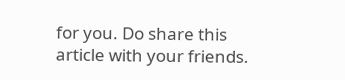for you. Do share this article with your friends.